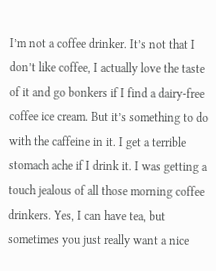I’m not a coffee drinker. It’s not that I don’t like coffee, I actually love the taste of it and go bonkers if I find a dairy-free coffee ice cream. But it’s something to do with the caffeine in it. I get a terrible stomach ache if I drink it. I was getting a touch jealous of all those morning coffee drinkers. Yes, I can have tea, but sometimes you just really want a nice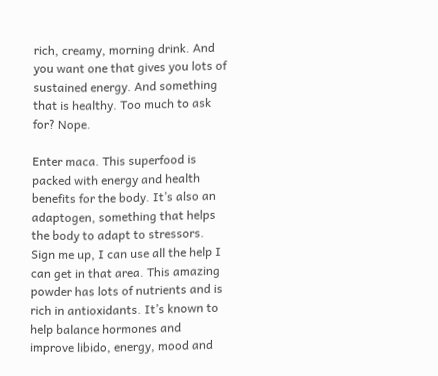rich, creamy, morning drink. And you want one that gives you lots of sustained energy. And something that is healthy. Too much to ask for? Nope.

Enter maca. This superfood is packed with energy and health benefits for the body. It’s also an adaptogen, something that helps the body to adapt to stressors. Sign me up, I can use all the help I can get in that area. This amazing powder has lots of nutrients and is rich in antioxidants. It’s known to help balance hormones and improve libido, energy, mood and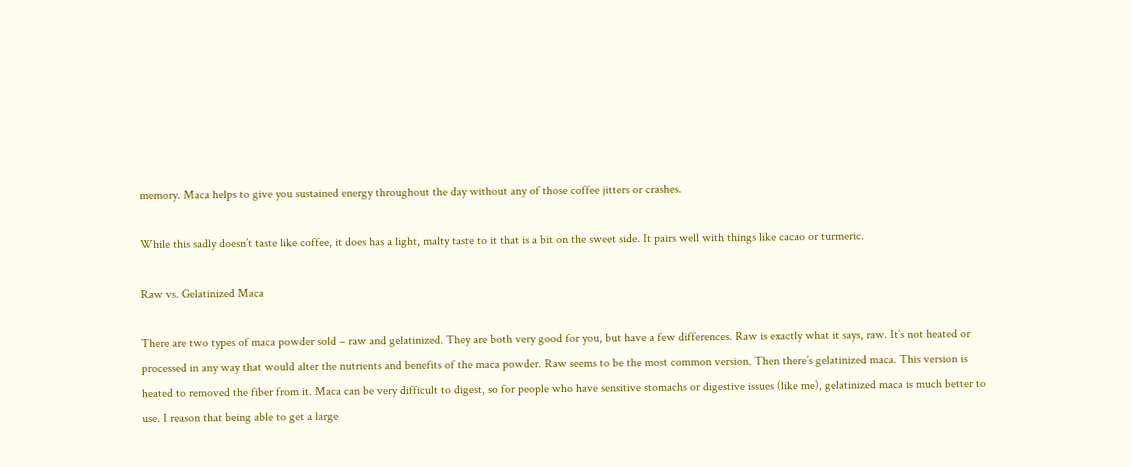memory. Maca helps to give you sustained energy throughout the day without any of those coffee jitters or crashes.

While this sadly doesn’t taste like coffee, it does has a light, malty taste to it that is a bit on the sweet side. It pairs well with things like cacao or turmeric.

Raw vs. Gelatinized Maca

There are two types of maca powder sold – raw and gelatinized. They are both very good for you, but have a few differences. Raw is exactly what it says, raw. It’s not heated or processed in any way that would alter the nutrients and benefits of the maca powder. Raw seems to be the most common version. Then there’s gelatinized maca. This version is heated to removed the fiber from it. Maca can be very difficult to digest, so for people who have sensitive stomachs or digestive issues (like me), gelatinized maca is much better to use. I reason that being able to get a large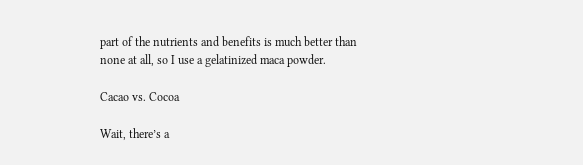part of the nutrients and benefits is much better than none at all, so I use a gelatinized maca powder.

Cacao vs. Cocoa

Wait, there’s a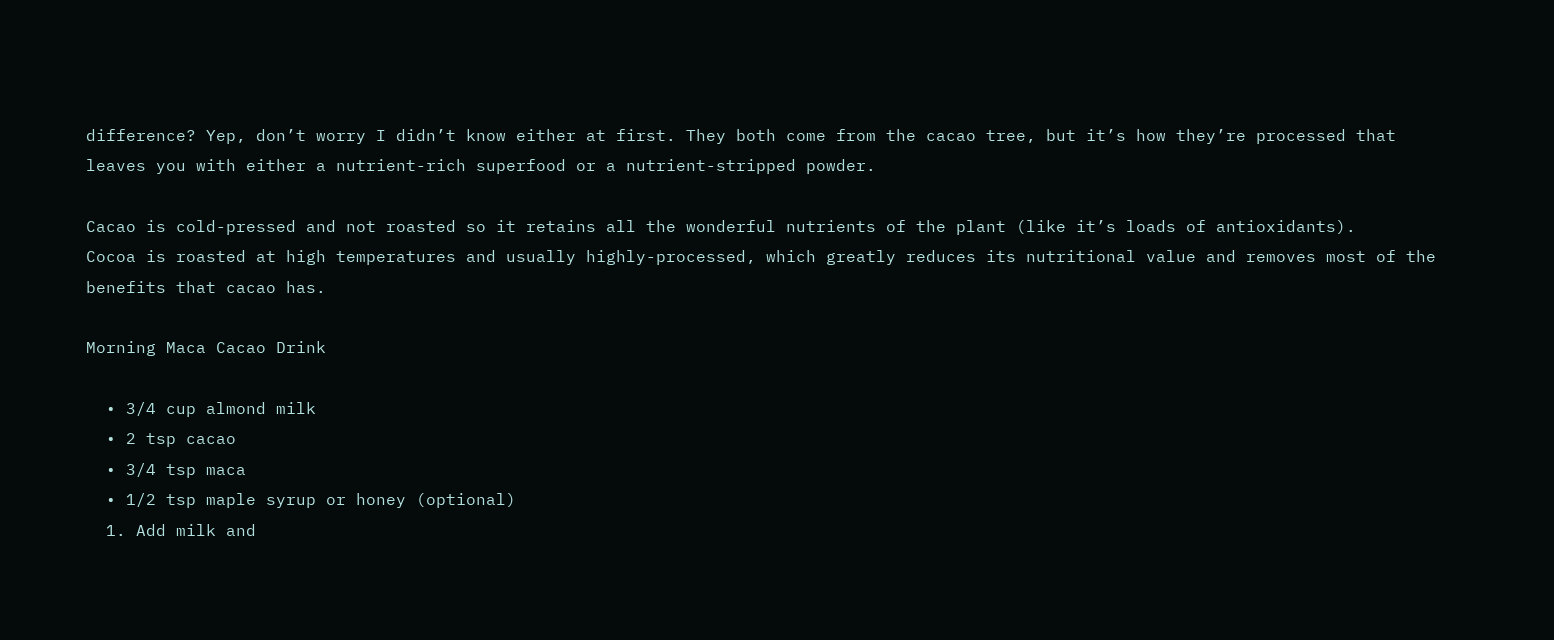difference? Yep, don’t worry I didn’t know either at first. They both come from the cacao tree, but it’s how they’re processed that leaves you with either a nutrient-rich superfood or a nutrient-stripped powder.

Cacao is cold-pressed and not roasted so it retains all the wonderful nutrients of the plant (like it’s loads of antioxidants).
Cocoa is roasted at high temperatures and usually highly-processed, which greatly reduces its nutritional value and removes most of the benefits that cacao has.

Morning Maca Cacao Drink

  • 3/4 cup almond milk
  • 2 tsp cacao
  • 3/4 tsp maca
  • 1/2 tsp maple syrup or honey (optional)
  1. Add milk and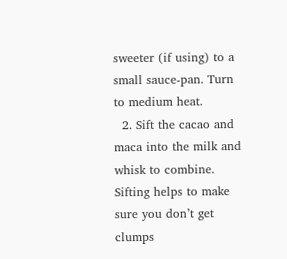sweeter (if using) to a small sauce-pan. Turn to medium heat.
  2. Sift the cacao and maca into the milk and whisk to combine. Sifting helps to make sure you don’t get clumps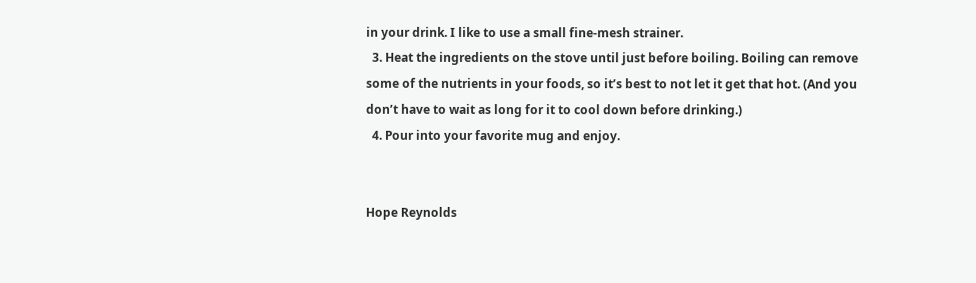in your drink. I like to use a small fine-mesh strainer.
  3. Heat the ingredients on the stove until just before boiling. Boiling can remove some of the nutrients in your foods, so it’s best to not let it get that hot. (And you don’t have to wait as long for it to cool down before drinking.)
  4. Pour into your favorite mug and enjoy.


Hope Reynolds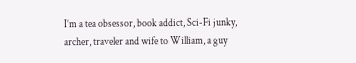I’m a tea obsessor, book addict, Sci-Fi junky, archer, traveler and wife to William, a guy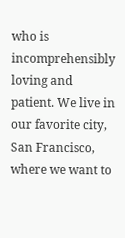who is incomprehensibly loving and patient. We live in our favorite city, San Francisco, where we want to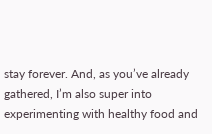stay forever. And, as you’ve already gathered, I’m also super into experimenting with healthy food and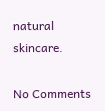natural skincare.

No Comments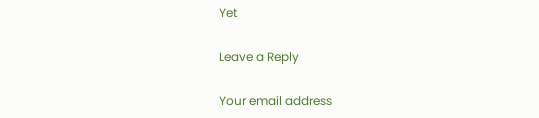Yet

Leave a Reply

Your email address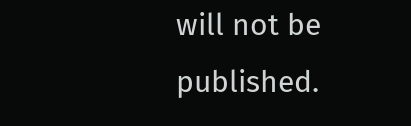will not be published.